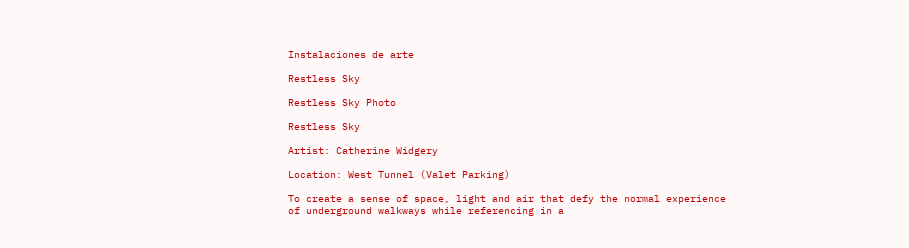Instalaciones de arte

Restless Sky

Restless Sky Photo

Restless Sky

Artist: Catherine Widgery

Location: West Tunnel (Valet Parking)

To create a sense of space, light and air that defy the normal experience of underground walkways while referencing in a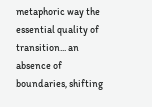metaphoric way the essential quality of transition... an absence of boundaries, shifting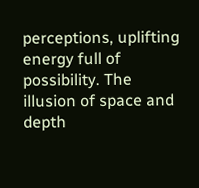perceptions, uplifting energy full of possibility. The illusion of space and depth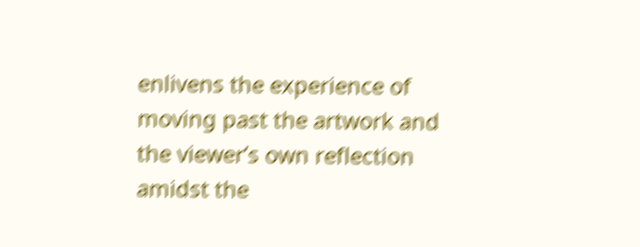enlivens the experience of moving past the artwork and the viewer’s own reflection amidst the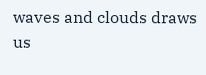waves and clouds draws us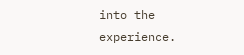into the experience.